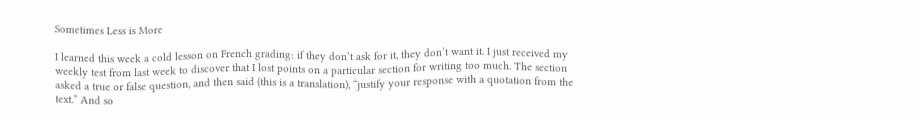Sometimes Less is More

I learned this week a cold lesson on French grading: if they don’t ask for it, they don’t want it. I just received my weekly test from last week to discover that I lost points on a particular section for writing too much. The section asked a true or false question, and then said (this is a translation), “justify your response with a quotation from the text.” And so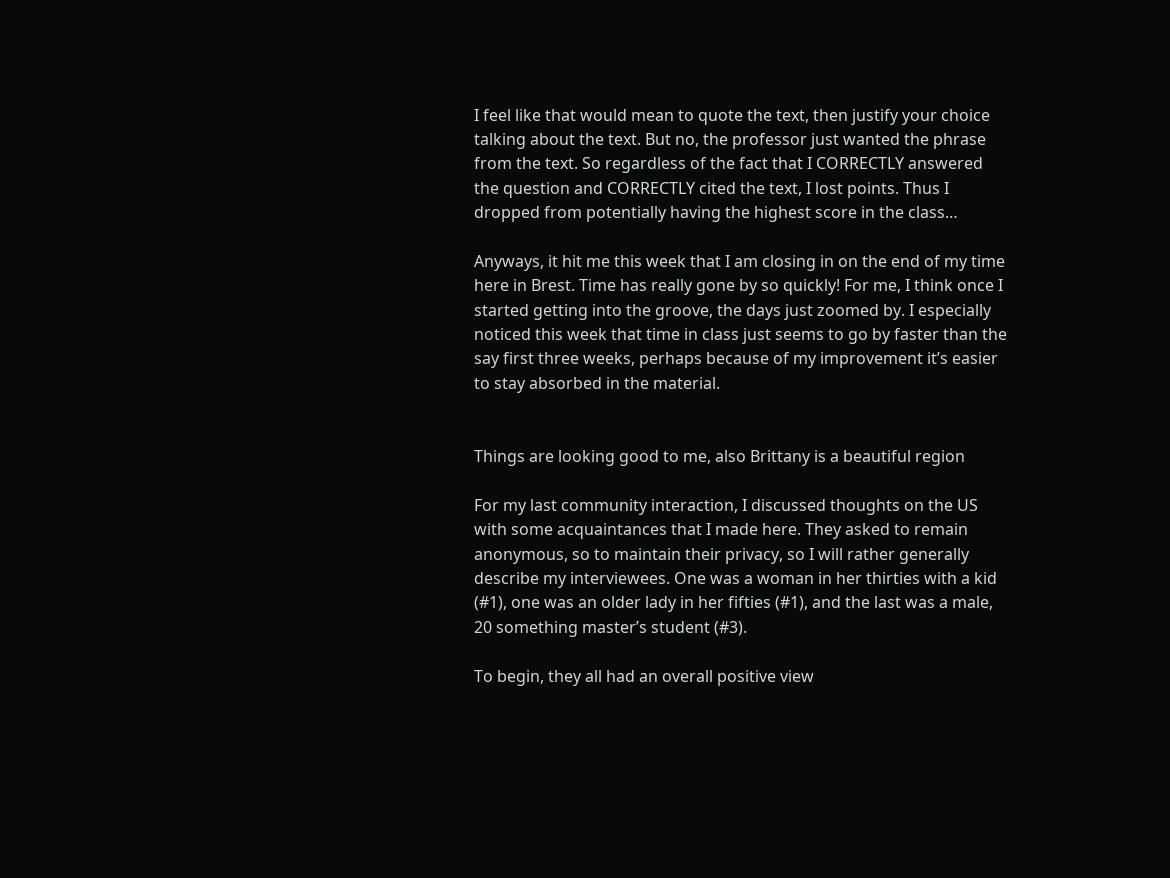I feel like that would mean to quote the text, then justify your choice talking about the text. But no, the professor just wanted the phrase from the text. So regardless of the fact that I CORRECTLY answered the question and CORRECTLY cited the text, I lost points. Thus I dropped from potentially having the highest score in the class…

Anyways, it hit me this week that I am closing in on the end of my time here in Brest. Time has really gone by so quickly! For me, I think once I started getting into the groove, the days just zoomed by. I especially noticed this week that time in class just seems to go by faster than the say first three weeks, perhaps because of my improvement it’s easier to stay absorbed in the material.


Things are looking good to me, also Brittany is a beautiful region

For my last community interaction, I discussed thoughts on the US with some acquaintances that I made here. They asked to remain anonymous, so to maintain their privacy, so I will rather generally describe my interviewees. One was a woman in her thirties with a kid (#1), one was an older lady in her fifties (#1), and the last was a male, 20 something master’s student (#3).

To begin, they all had an overall positive view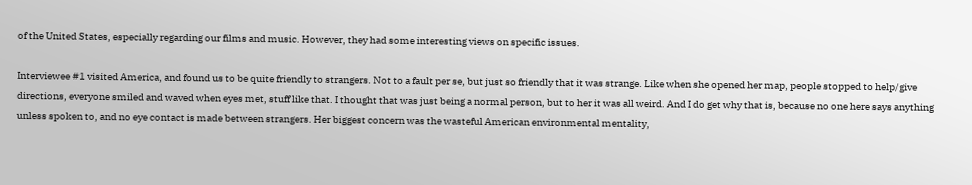of the United States, especially regarding our films and music. However, they had some interesting views on specific issues.

Interviewee #1 visited America, and found us to be quite friendly to strangers. Not to a fault per se, but just so friendly that it was strange. Like when she opened her map, people stopped to help/give directions, everyone smiled and waved when eyes met, stuff like that. I thought that was just being a normal person, but to her it was all weird. And I do get why that is, because no one here says anything unless spoken to, and no eye contact is made between strangers. Her biggest concern was the wasteful American environmental mentality,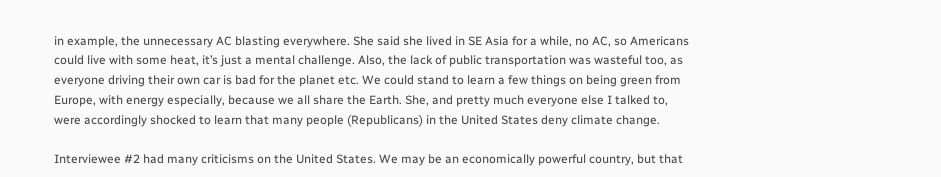in example, the unnecessary AC blasting everywhere. She said she lived in SE Asia for a while, no AC, so Americans could live with some heat, it’s just a mental challenge. Also, the lack of public transportation was wasteful too, as everyone driving their own car is bad for the planet etc. We could stand to learn a few things on being green from Europe, with energy especially, because we all share the Earth. She, and pretty much everyone else I talked to, were accordingly shocked to learn that many people (Republicans) in the United States deny climate change.

Interviewee #2 had many criticisms on the United States. We may be an economically powerful country, but that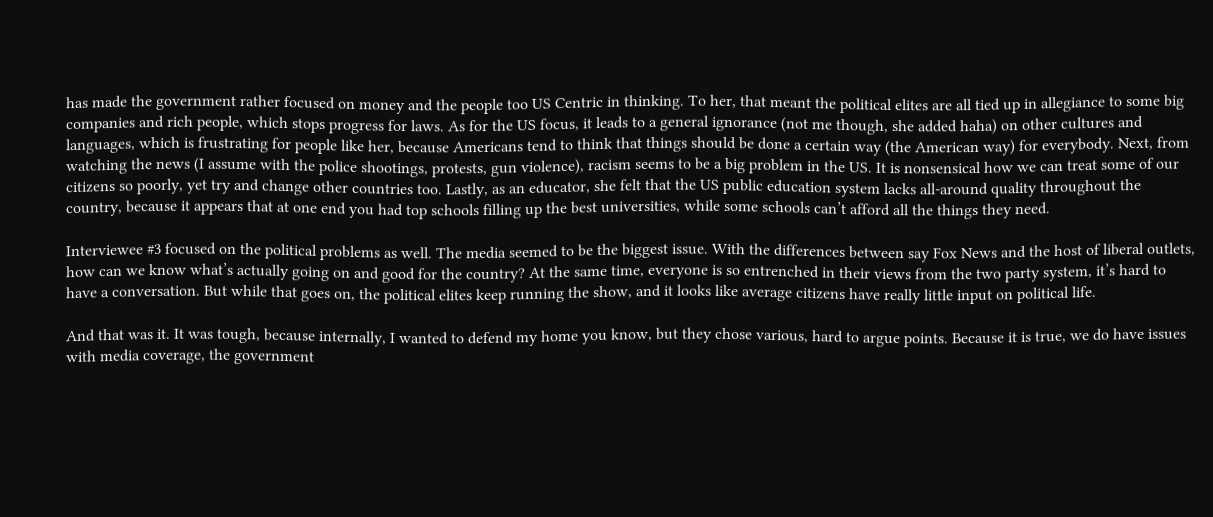has made the government rather focused on money and the people too US Centric in thinking. To her, that meant the political elites are all tied up in allegiance to some big companies and rich people, which stops progress for laws. As for the US focus, it leads to a general ignorance (not me though, she added haha) on other cultures and languages, which is frustrating for people like her, because Americans tend to think that things should be done a certain way (the American way) for everybody. Next, from watching the news (I assume with the police shootings, protests, gun violence), racism seems to be a big problem in the US. It is nonsensical how we can treat some of our citizens so poorly, yet try and change other countries too. Lastly, as an educator, she felt that the US public education system lacks all-around quality throughout the country, because it appears that at one end you had top schools filling up the best universities, while some schools can’t afford all the things they need.

Interviewee #3 focused on the political problems as well. The media seemed to be the biggest issue. With the differences between say Fox News and the host of liberal outlets, how can we know what’s actually going on and good for the country? At the same time, everyone is so entrenched in their views from the two party system, it’s hard to have a conversation. But while that goes on, the political elites keep running the show, and it looks like average citizens have really little input on political life.

And that was it. It was tough, because internally, I wanted to defend my home you know, but they chose various, hard to argue points. Because it is true, we do have issues with media coverage, the government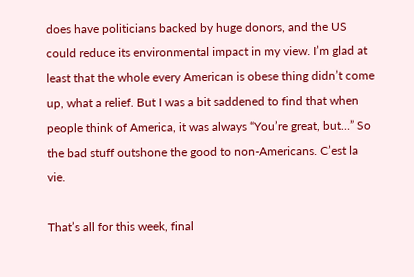does have politicians backed by huge donors, and the US could reduce its environmental impact in my view. I’m glad at least that the whole every American is obese thing didn’t come up, what a relief. But I was a bit saddened to find that when people think of America, it was always “You’re great, but…” So the bad stuff outshone the good to non-Americans. C’est la vie.

That’s all for this week, final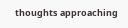thoughts approaching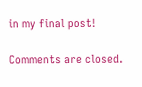in my final post!

Comments are closed.